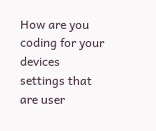How are you coding for your devices settings that are user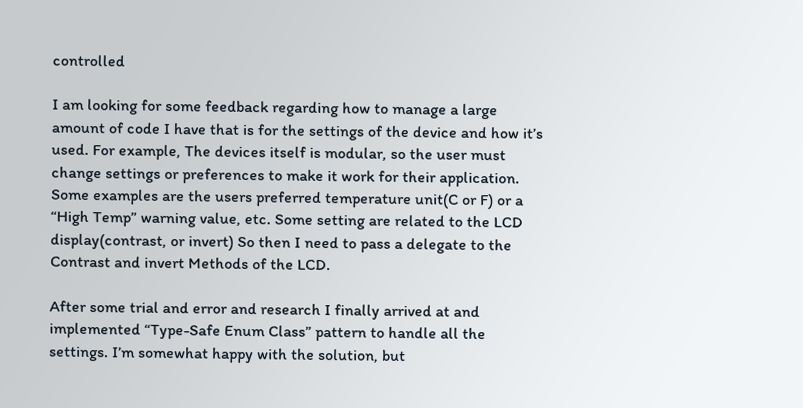controlled

I am looking for some feedback regarding how to manage a large amount of code I have that is for the settings of the device and how it’s used. For example, The devices itself is modular, so the user must change settings or preferences to make it work for their application. Some examples are the users preferred temperature unit(C or F) or a “High Temp” warning value, etc. Some setting are related to the LCD display(contrast, or invert) So then I need to pass a delegate to the Contrast and invert Methods of the LCD.

After some trial and error and research I finally arrived at and implemented “Type-Safe Enum Class” pattern to handle all the settings. I’m somewhat happy with the solution, but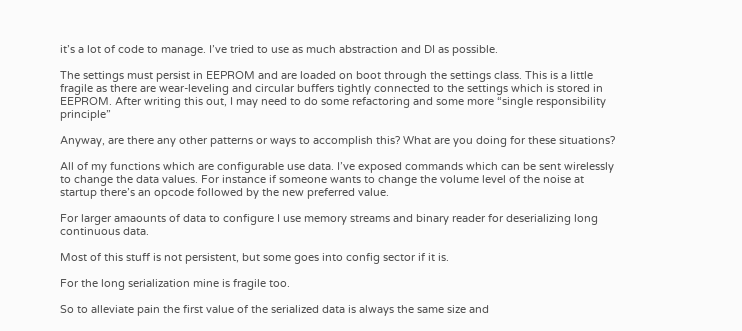it’s a lot of code to manage. I’ve tried to use as much abstraction and DI as possible.

The settings must persist in EEPROM and are loaded on boot through the settings class. This is a little fragile as there are wear-leveling and circular buffers tightly connected to the settings which is stored in EEPROM. After writing this out, I may need to do some refactoring and some more “single responsibility principle”

Anyway, are there any other patterns or ways to accomplish this? What are you doing for these situations?

All of my functions which are configurable use data. I’ve exposed commands which can be sent wirelessly to change the data values. For instance if someone wants to change the volume level of the noise at startup there’s an opcode followed by the new preferred value.

For larger amaounts of data to configure I use memory streams and binary reader for deserializing long continuous data.

Most of this stuff is not persistent, but some goes into config sector if it is.

For the long serialization mine is fragile too.

So to alleviate pain the first value of the serialized data is always the same size and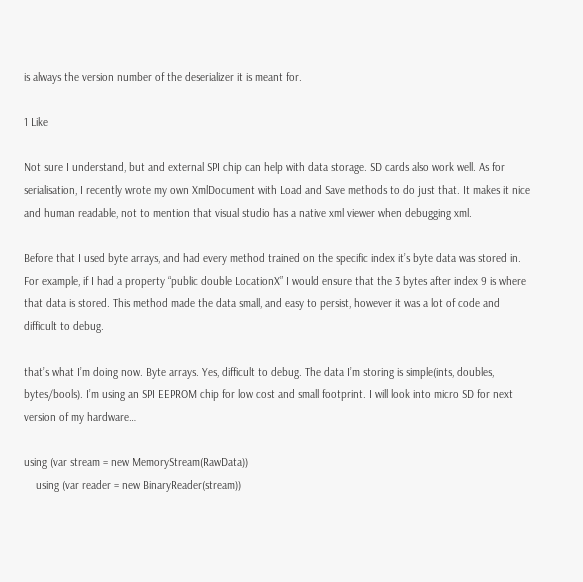is always the version number of the deserializer it is meant for.

1 Like

Not sure I understand, but and external SPI chip can help with data storage. SD cards also work well. As for serialisation, I recently wrote my own XmlDocument with Load and Save methods to do just that. It makes it nice and human readable, not to mention that visual studio has a native xml viewer when debugging xml.

Before that I used byte arrays, and had every method trained on the specific index it’s byte data was stored in. For example, if I had a property “public double LocationX” I would ensure that the 3 bytes after index 9 is where that data is stored. This method made the data small, and easy to persist, however it was a lot of code and difficult to debug.

that’s what I’m doing now. Byte arrays. Yes, difficult to debug. The data I’m storing is simple(ints, doubles, bytes/bools). I’m using an SPI EEPROM chip for low cost and small footprint. I will look into micro SD for next version of my hardware…

using (var stream = new MemoryStream(RawData))
    using (var reader = new BinaryReader(stream))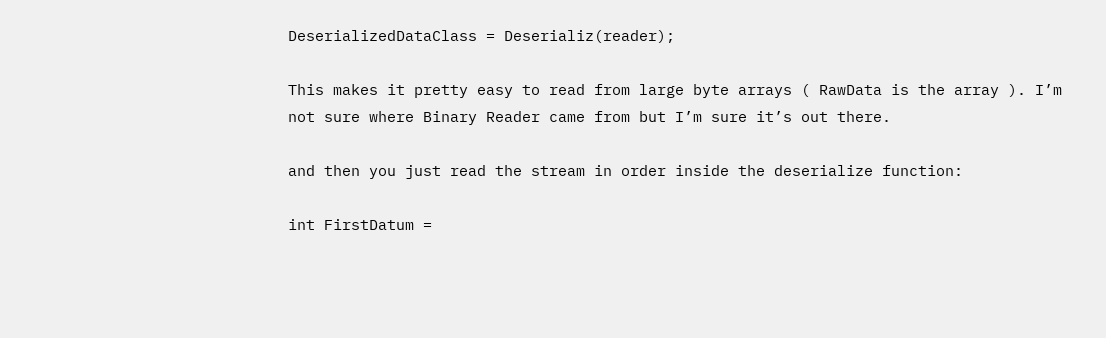DeserializedDataClass = Deserializ(reader);

This makes it pretty easy to read from large byte arrays ( RawData is the array ). I’m not sure where Binary Reader came from but I’m sure it’s out there.

and then you just read the stream in order inside the deserialize function:

int FirstDatum =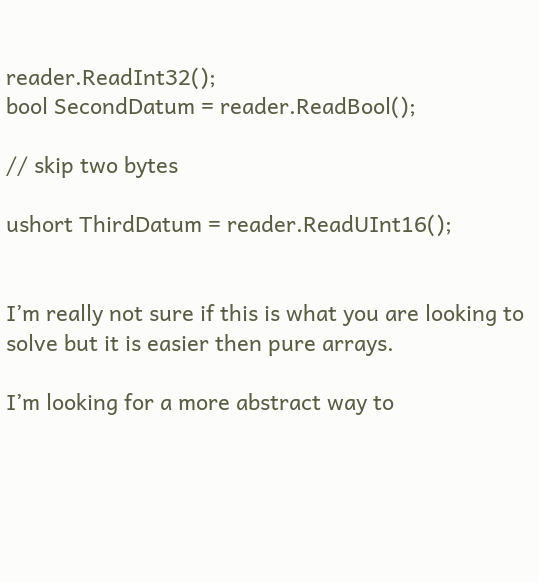reader.ReadInt32();
bool SecondDatum = reader.ReadBool();

// skip two bytes

ushort ThirdDatum = reader.ReadUInt16();


I’m really not sure if this is what you are looking to solve but it is easier then pure arrays.

I’m looking for a more abstract way to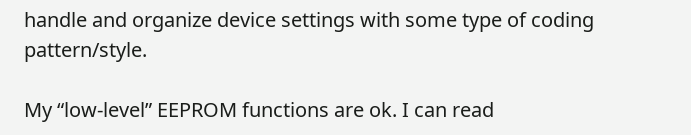handle and organize device settings with some type of coding pattern/style.

My “low-level” EEPROM functions are ok. I can read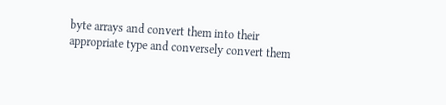byte arrays and convert them into their appropriate type and conversely convert them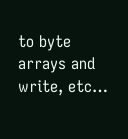to byte arrays and write, etc…